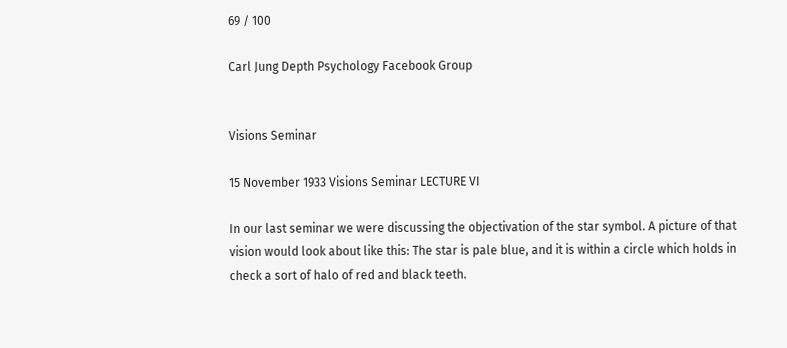69 / 100

Carl Jung Depth Psychology Facebook Group


Visions Seminar

15 November 1933 Visions Seminar LECTURE VI

In our last seminar we were discussing the objectivation of the star symbol. A picture of that vision would look about like this: The star is pale blue, and it is within a circle which holds in check a sort of halo of red and black teeth.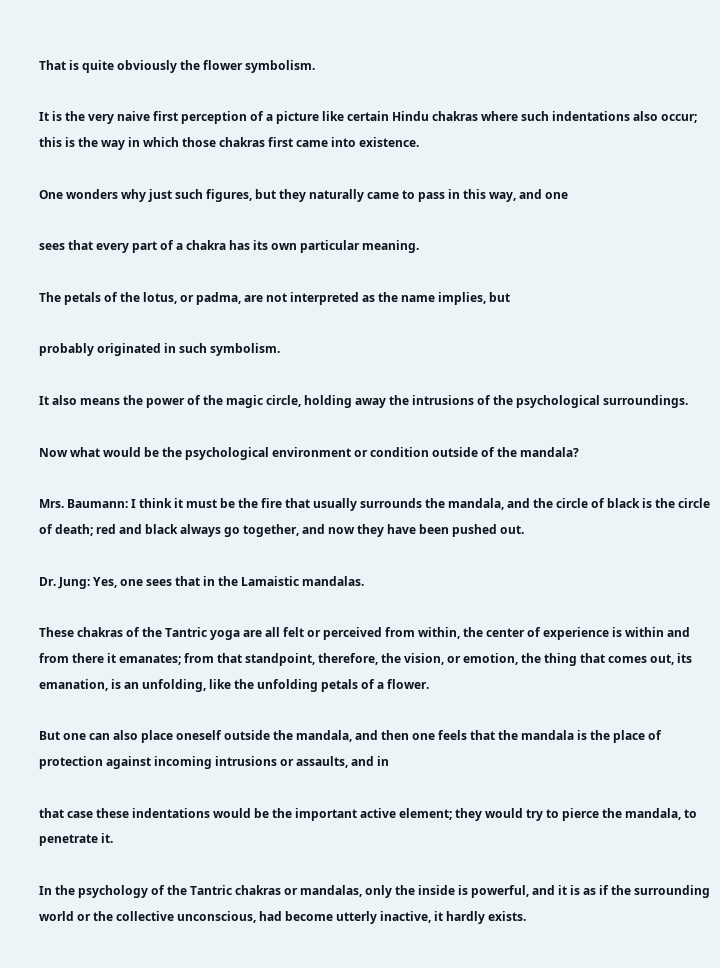That is quite obviously the flower symbolism.

It is the very naive first perception of a picture like certain Hindu chakras where such indentations also occur; this is the way in which those chakras first came into existence.

One wonders why just such figures, but they naturally came to pass in this way, and one

sees that every part of a chakra has its own particular meaning.

The petals of the lotus, or padma, are not interpreted as the name implies, but

probably originated in such symbolism.

It also means the power of the magic circle, holding away the intrusions of the psychological surroundings.

Now what would be the psychological environment or condition outside of the mandala?

Mrs. Baumann: I think it must be the fire that usually surrounds the mandala, and the circle of black is the circle of death; red and black always go together, and now they have been pushed out.

Dr. Jung: Yes, one sees that in the Lamaistic mandalas.

These chakras of the Tantric yoga are all felt or perceived from within, the center of experience is within and from there it emanates; from that standpoint, therefore, the vision, or emotion, the thing that comes out, its emanation, is an unfolding, like the unfolding petals of a flower.

But one can also place oneself outside the mandala, and then one feels that the mandala is the place of protection against incoming intrusions or assaults, and in

that case these indentations would be the important active element; they would try to pierce the mandala, to penetrate it.

In the psychology of the Tantric chakras or mandalas, only the inside is powerful, and it is as if the surrounding world or the collective unconscious, had become utterly inactive, it hardly exists.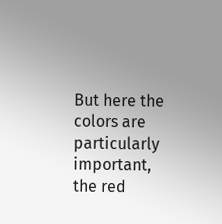But here the colors are particularly important, the red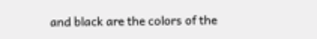and black are the colors of the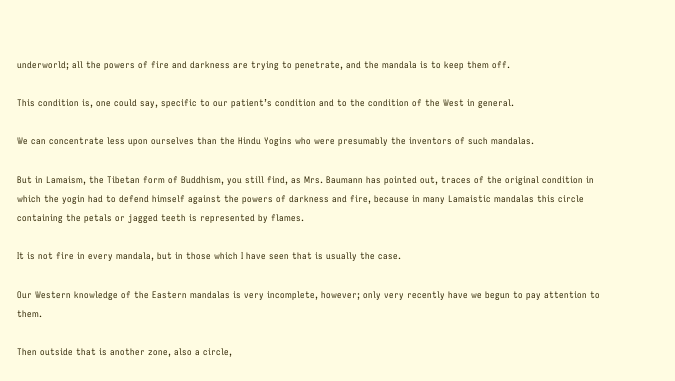underworld; all the powers of fire and darkness are trying to penetrate, and the mandala is to keep them off.

This condition is, one could say, specific to our patient’s condition and to the condition of the West in general.

We can concentrate less upon ourselves than the Hindu Yogins who were presumably the inventors of such mandalas.

But in Lamaism, the Tibetan form of Buddhism, you still find, as Mrs. Baumann has pointed out, traces of the original condition in which the yogin had to defend himself against the powers of darkness and fire, because in many Lamaistic mandalas this circle containing the petals or jagged teeth is represented by flames.

It is not fire in every mandala, but in those which I have seen that is usually the case.

Our Western knowledge of the Eastern mandalas is very incomplete, however; only very recently have we begun to pay attention to them.

Then outside that is another zone, also a circle,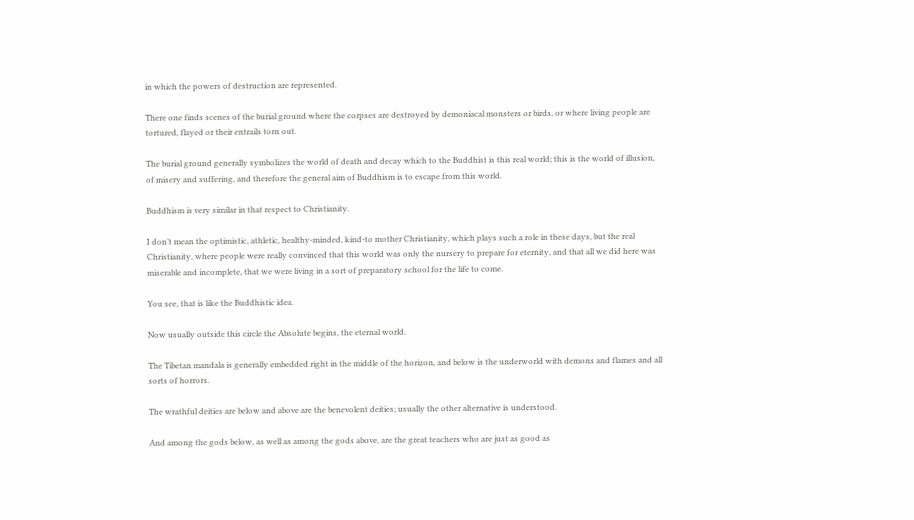in which the powers of destruction are represented.

There one finds scenes of the burial ground where the corpses are destroyed by demoniacal monsters or birds, or where living people are tortured, flayed or their entrails torn out.

The burial ground generally symbolizes the world of death and decay which to the Buddhist is this real world; this is the world of illusion, of misery and suffering, and therefore the general aim of Buddhism is to escape from this world.

Buddhism is very similar in that respect to Christianity.

I don’t mean the optimistic, athletic, healthy-minded, kind-to mother Christianity, which plays such a role in these days, but the real Christianity, where people were really convinced that this world was only the nursery to prepare for eternity, and that all we did here was miserable and incomplete, that we were living in a sort of preparatory school for the life to come.

You see, that is like the Buddhistic idea.

Now usually outside this circle the Absolute begins, the eternal world.

The Tibetan mandala is generally embedded right in the middle of the horizon, and below is the underworld with demons and flames and all sorts of horrors.

The wrathful deities are below and above are the benevolent deities; usually the other alternative is understood.

And among the gods below, as well as among the gods above, are the great teachers who are just as good as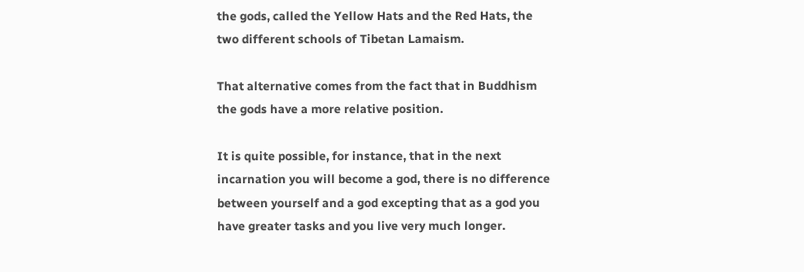the gods, called the Yellow Hats and the Red Hats, the two different schools of Tibetan Lamaism.

That alternative comes from the fact that in Buddhism the gods have a more relative position.

It is quite possible, for instance, that in the next incarnation you will become a god, there is no difference between yourself and a god excepting that as a god you have greater tasks and you live very much longer.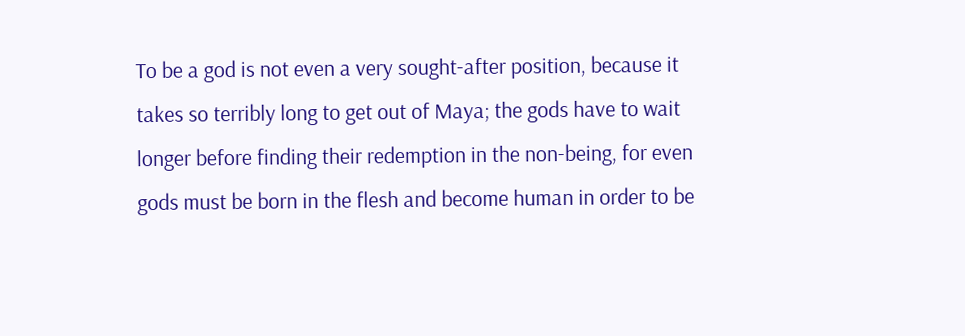To be a god is not even a very sought-after position, because it takes so terribly long to get out of Maya; the gods have to wait longer before finding their redemption in the non-being, for even gods must be born in the flesh and become human in order to be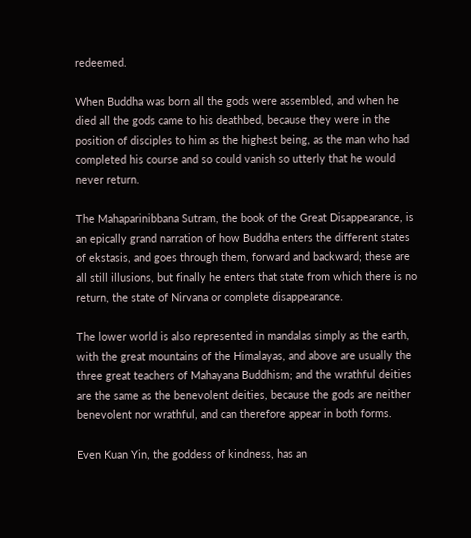redeemed.

When Buddha was born all the gods were assembled, and when he died all the gods came to his deathbed, because they were in the position of disciples to him as the highest being, as the man who had completed his course and so could vanish so utterly that he would never return.

The Mahaparinibbana Sutram, the book of the Great Disappearance, is an epically grand narration of how Buddha enters the different states of ekstasis, and goes through them, forward and backward; these are all still illusions, but finally he enters that state from which there is no return, the state of Nirvana or complete disappearance.

The lower world is also represented in mandalas simply as the earth, with the great mountains of the Himalayas, and above are usually the three great teachers of Mahayana Buddhism; and the wrathful deities are the same as the benevolent deities, because the gods are neither benevolent nor wrathful, and can therefore appear in both forms.

Even Kuan Yin, the goddess of kindness, has an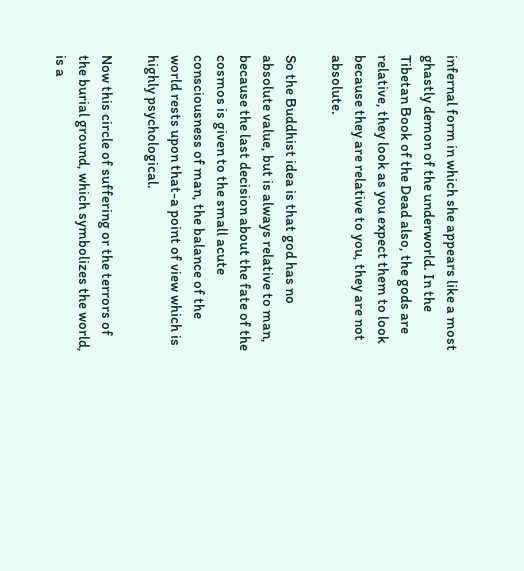infernal form in which she appears like a most ghastly demon of the underworld. In the Tibetan Book of the Dead also, the gods are relative, they look as you expect them to look because they are relative to you, they are not absolute.

So the Buddhist idea is that god has no absolute value, but is always relative to man, because the last decision about the fate of the cosmos is given to the small acute consciousness of man, the balance of the world rests upon that-a point of view which is highly psychological.

Now this circle of suffering or the terrors of the burial ground, which symbolizes the world, is a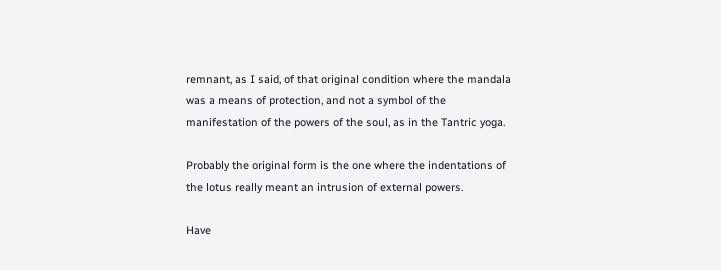remnant, as I said, of that original condition where the mandala was a means of protection, and not a symbol of the manifestation of the powers of the soul, as in the Tantric yoga.

Probably the original form is the one where the indentations of the lotus really meant an intrusion of external powers.

Have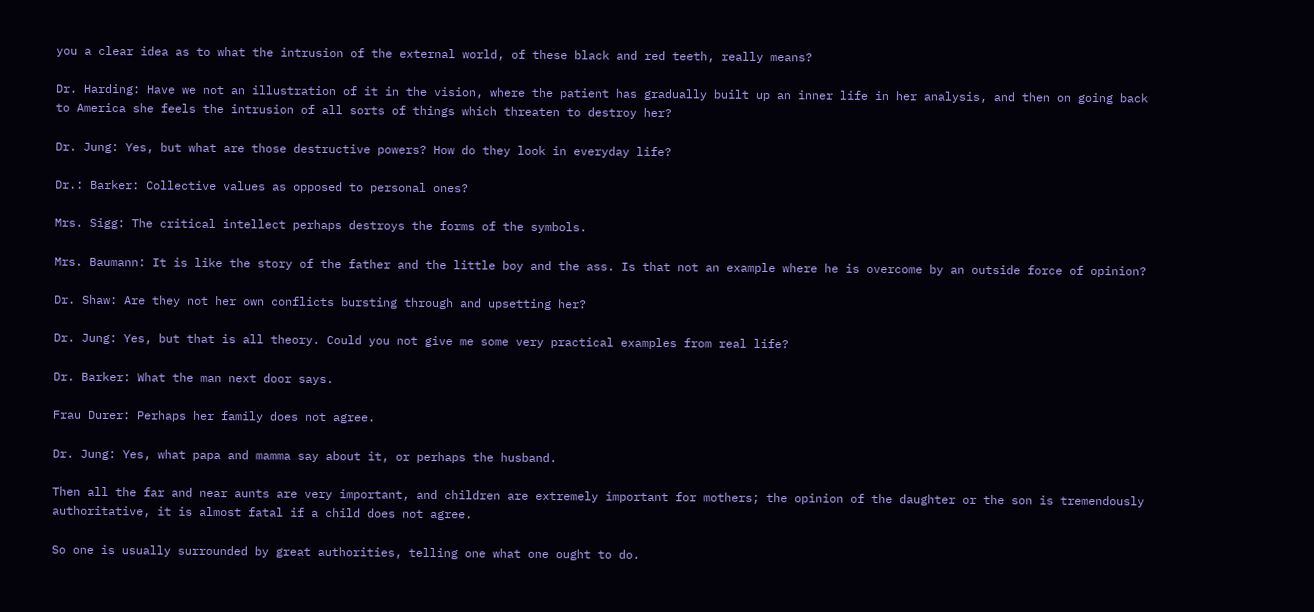you a clear idea as to what the intrusion of the external world, of these black and red teeth, really means?

Dr. Harding: Have we not an illustration of it in the vision, where the patient has gradually built up an inner life in her analysis, and then on going back to America she feels the intrusion of all sorts of things which threaten to destroy her?

Dr. Jung: Yes, but what are those destructive powers? How do they look in everyday life?

Dr.: Barker: Collective values as opposed to personal ones?

Mrs. Sigg: The critical intellect perhaps destroys the forms of the symbols.

Mrs. Baumann: It is like the story of the father and the little boy and the ass. Is that not an example where he is overcome by an outside force of opinion?

Dr. Shaw: Are they not her own conflicts bursting through and upsetting her?

Dr. Jung: Yes, but that is all theory. Could you not give me some very practical examples from real life?

Dr. Barker: What the man next door says.

Frau Durer: Perhaps her family does not agree.

Dr. Jung: Yes, what papa and mamma say about it, or perhaps the husband.

Then all the far and near aunts are very important, and children are extremely important for mothers; the opinion of the daughter or the son is tremendously authoritative, it is almost fatal if a child does not agree.

So one is usually surrounded by great authorities, telling one what one ought to do.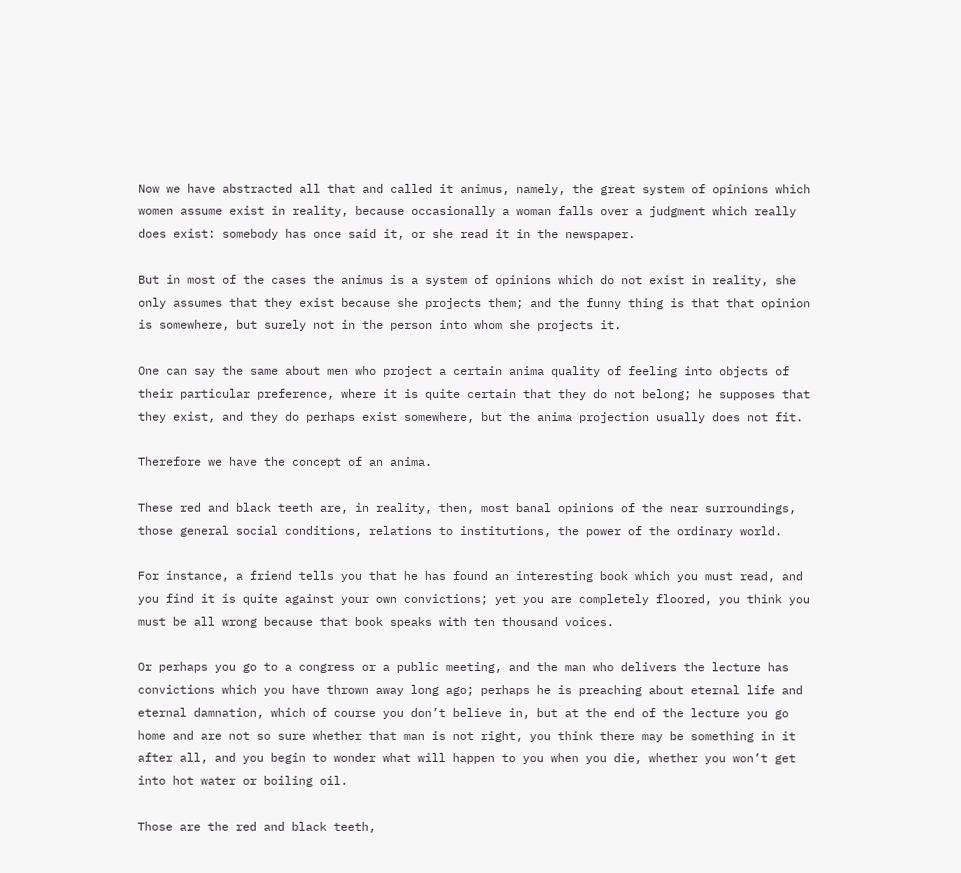Now we have abstracted all that and called it animus, namely, the great system of opinions which women assume exist in reality, because occasionally a woman falls over a judgment which really does exist: somebody has once said it, or she read it in the newspaper.

But in most of the cases the animus is a system of opinions which do not exist in reality, she only assumes that they exist because she projects them; and the funny thing is that that opinion is somewhere, but surely not in the person into whom she projects it.

One can say the same about men who project a certain anima quality of feeling into objects of their particular preference, where it is quite certain that they do not belong; he supposes that they exist, and they do perhaps exist somewhere, but the anima projection usually does not fit.

Therefore we have the concept of an anima.

These red and black teeth are, in reality, then, most banal opinions of the near surroundings, those general social conditions, relations to institutions, the power of the ordinary world.

For instance, a friend tells you that he has found an interesting book which you must read, and you find it is quite against your own convictions; yet you are completely floored, you think you must be all wrong because that book speaks with ten thousand voices.

Or perhaps you go to a congress or a public meeting, and the man who delivers the lecture has convictions which you have thrown away long ago; perhaps he is preaching about eternal life and eternal damnation, which of course you don’t believe in, but at the end of the lecture you go home and are not so sure whether that man is not right, you think there may be something in it after all, and you begin to wonder what will happen to you when you die, whether you won’t get into hot water or boiling oil.

Those are the red and black teeth,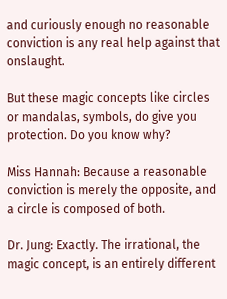and curiously enough no reasonable conviction is any real help against that onslaught.

But these magic concepts like circles or mandalas, symbols, do give you protection. Do you know why?

Miss Hannah: Because a reasonable conviction is merely the opposite, and a circle is composed of both.

Dr. Jung: Exactly. The irrational, the magic concept, is an entirely different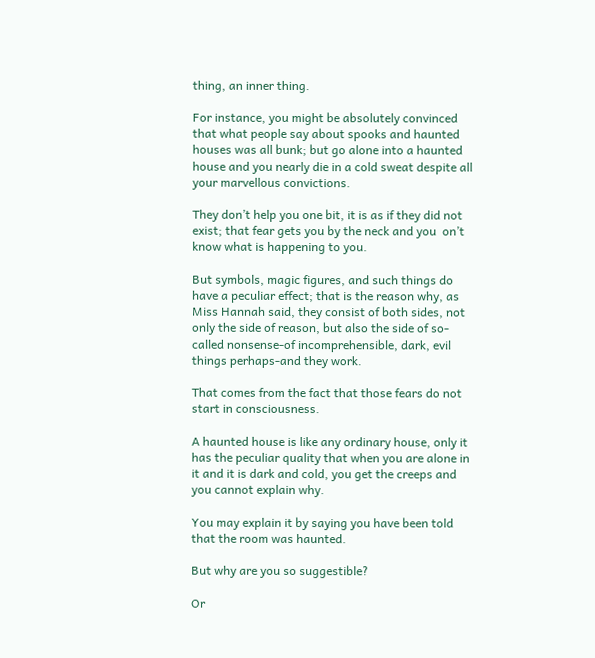thing, an inner thing.

For instance, you might be absolutely convinced that what people say about spooks and haunted houses was all bunk; but go alone into a haunted house and you nearly die in a cold sweat despite all your marvellous convictions.

They don’t help you one bit, it is as if they did not exist; that fear gets you by the neck and you  on’t know what is happening to you.

But symbols, magic figures, and such things do have a peculiar effect; that is the reason why, as Miss Hannah said, they consist of both sides, not only the side of reason, but also the side of so-called nonsense-of incomprehensible, dark, evil things perhaps-and they work.

That comes from the fact that those fears do not start in consciousness.

A haunted house is like any ordinary house, only it has the peculiar quality that when you are alone in it and it is dark and cold, you get the creeps and you cannot explain why.

You may explain it by saying you have been told that the room was haunted.

But why are you so suggestible?

Or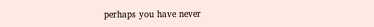perhaps you have never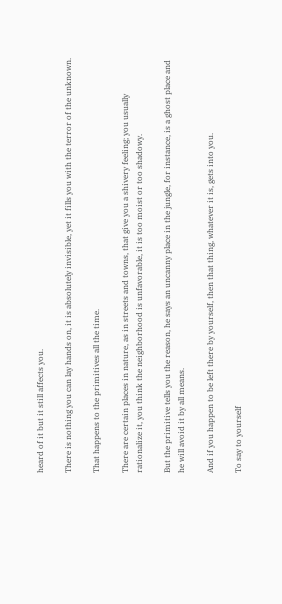heard of it but it still affects you.

There is nothing you can lay hands on, it is absolutely invisible, yet it fills you with the terror of the unknown.

That happens to the primitives all the time.

There are certain places in nature, as in streets and towns, that give you a shivery feeling; you usually rationalize it, you think the neighborhood is unfavorable, it is too moist or too shadowy.

But the primitive tells you the reason, he says an uncanny place in the jungle, for instance, is a ghost place and he will avoid it by all means.

And if you happen to be left there by yourself, then that thing, whatever it is, gets into you.

To say to yourself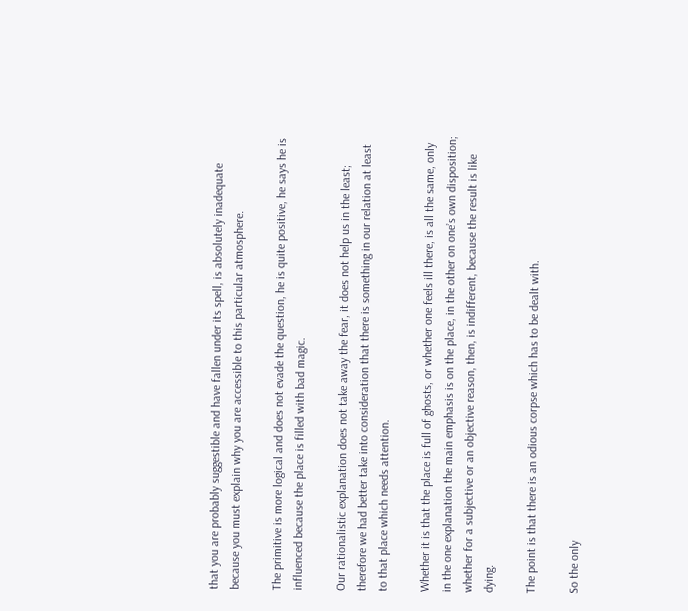that you are probably suggestible and have fallen under its spell, is absolutely inadequate because you must explain why you are accessible to this particular atmosphere.

The primitive is more logical and does not evade the question, he is quite positive, he says he is influenced because the place is filled with bad magic.

Our rationalistic explanation does not take away the fear, it does not help us in the least; therefore we had better take into consideration that there is something in our relation at least to that place which needs attention.

Whether it is that the place is full of ghosts, or whether one feels ill there, is all the same, only in the one explanation the main emphasis is on the place, in the other on one’s own disposition; whether for a subjective or an objective reason, then, is indifferent, because the result is like dying.

The point is that there is an odious corpse which has to be dealt with.

So the only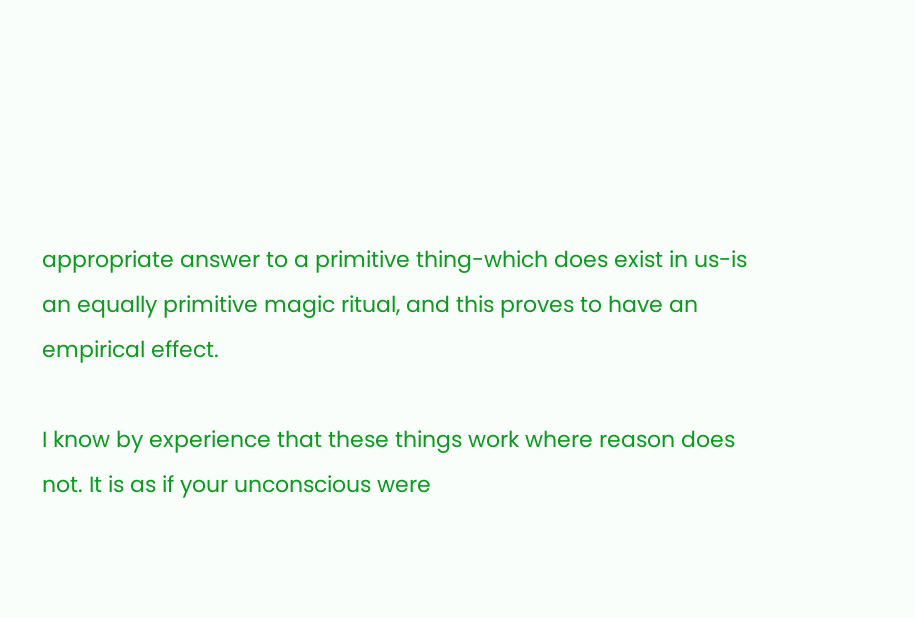appropriate answer to a primitive thing-which does exist in us-is an equally primitive magic ritual, and this proves to have an empirical effect.

I know by experience that these things work where reason does not. It is as if your unconscious were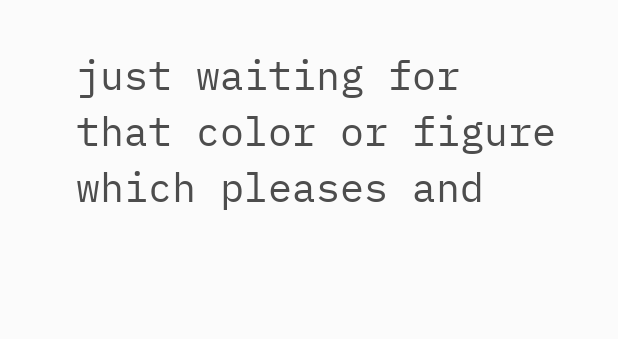just waiting for that color or figure which pleases and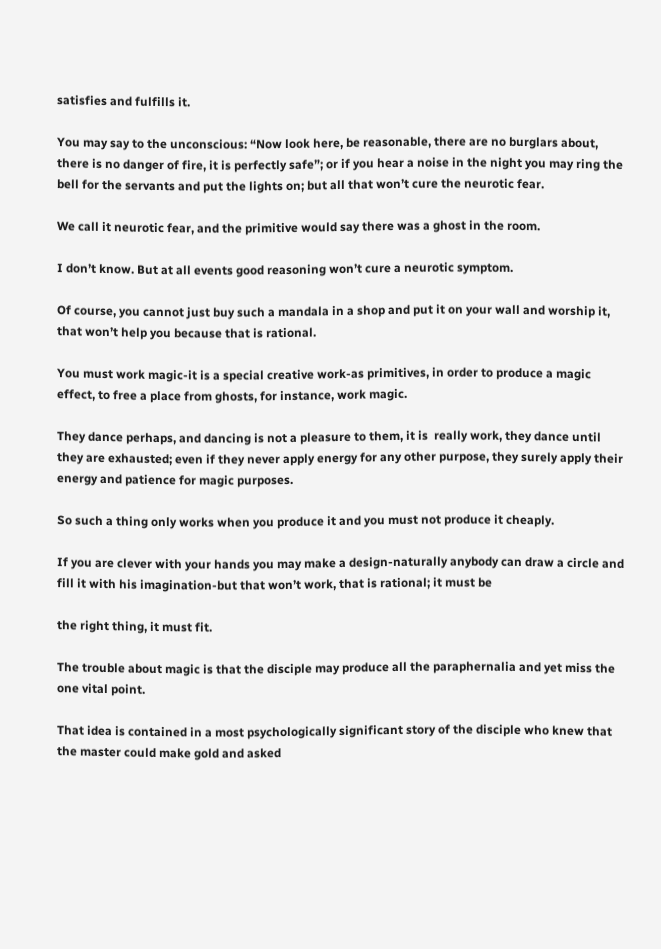satisfies and fulfills it.

You may say to the unconscious: “Now look here, be reasonable, there are no burglars about, there is no danger of fire, it is perfectly safe”; or if you hear a noise in the night you may ring the bell for the servants and put the lights on; but all that won’t cure the neurotic fear.

We call it neurotic fear, and the primitive would say there was a ghost in the room.

I don’t know. But at all events good reasoning won’t cure a neurotic symptom.

Of course, you cannot just buy such a mandala in a shop and put it on your wall and worship it, that won’t help you because that is rational.

You must work magic-it is a special creative work-as primitives, in order to produce a magic effect, to free a place from ghosts, for instance, work magic.

They dance perhaps, and dancing is not a pleasure to them, it is  really work, they dance until they are exhausted; even if they never apply energy for any other purpose, they surely apply their energy and patience for magic purposes.

So such a thing only works when you produce it and you must not produce it cheaply.

If you are clever with your hands you may make a design-naturally anybody can draw a circle and fill it with his imagination-but that won’t work, that is rational; it must be

the right thing, it must fit.

The trouble about magic is that the disciple may produce all the paraphernalia and yet miss the one vital point.

That idea is contained in a most psychologically significant story of the disciple who knew that the master could make gold and asked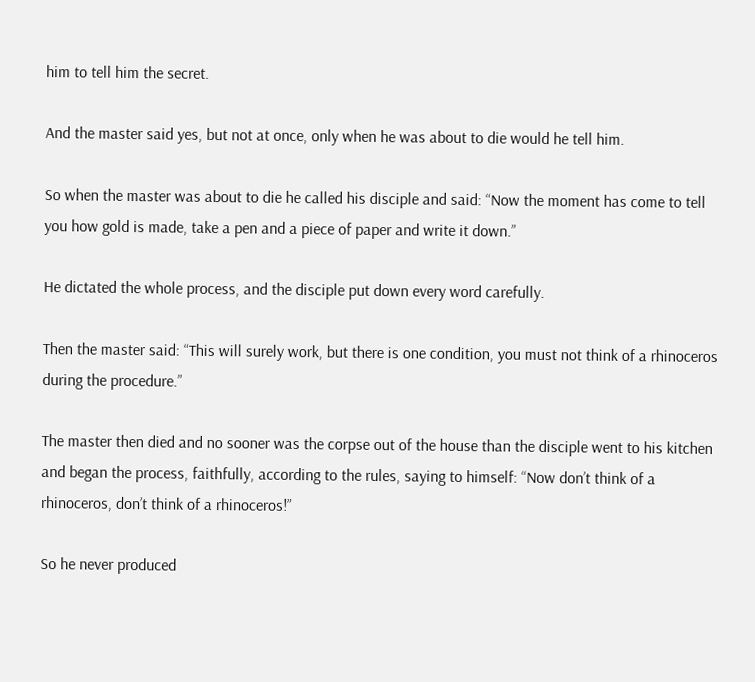him to tell him the secret.

And the master said yes, but not at once, only when he was about to die would he tell him.

So when the master was about to die he called his disciple and said: “Now the moment has come to tell you how gold is made, take a pen and a piece of paper and write it down.”

He dictated the whole process, and the disciple put down every word carefully.

Then the master said: “This will surely work, but there is one condition, you must not think of a rhinoceros during the procedure.”

The master then died and no sooner was the corpse out of the house than the disciple went to his kitchen and began the process, faithfully, according to the rules, saying to himself: “Now don’t think of a rhinoceros, don’t think of a rhinoceros!”

So he never produced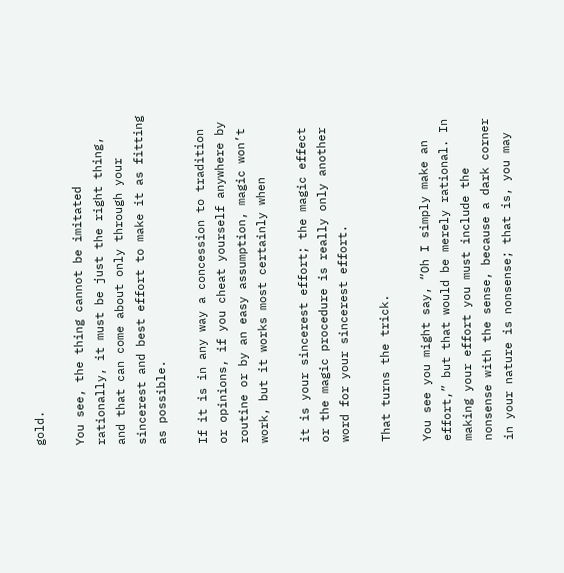gold.

You see, the thing cannot be imitated rationally, it must be just the right thing, and that can come about only through your sincerest and best effort to make it as fitting as possible.

If it is in any way a concession to tradition or opinions, if you cheat yourself anywhere by routine or by an easy assumption, magic won’t work, but it works most certainly when

it is your sincerest effort; the magic effect or the magic procedure is really only another word for your sincerest effort.

That turns the trick.

You see you might say, “Oh I simply make an effort,” but that would be merely rational. In making your effort you must include the nonsense with the sense, because a dark corner in your nature is nonsense; that is, you may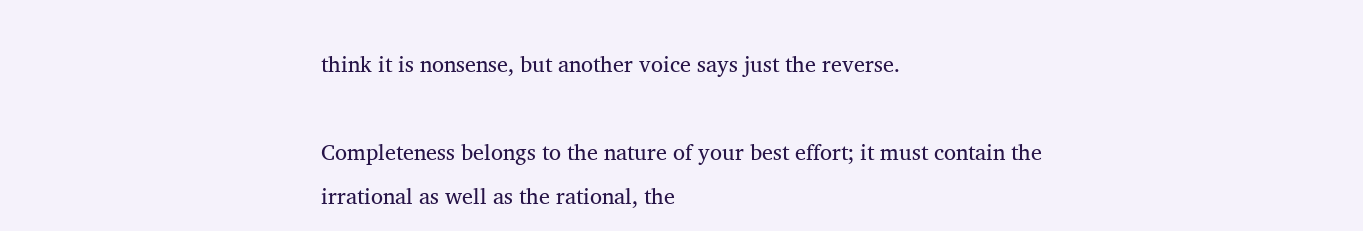think it is nonsense, but another voice says just the reverse.

Completeness belongs to the nature of your best effort; it must contain the irrational as well as the rational, the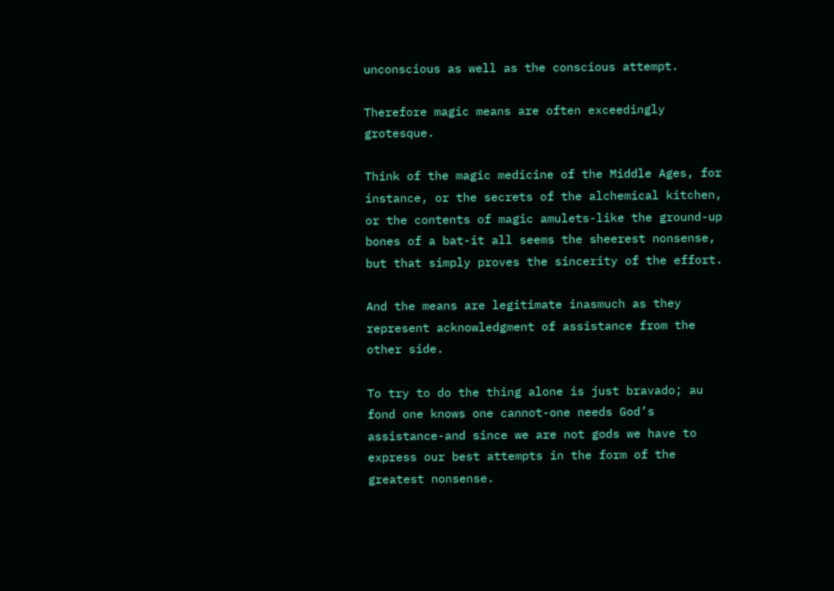unconscious as well as the conscious attempt.

Therefore magic means are often exceedingly grotesque.

Think of the magic medicine of the Middle Ages, for instance, or the secrets of the alchemical kitchen, or the contents of magic amulets-like the ground-up bones of a bat-it all seems the sheerest nonsense, but that simply proves the sincerity of the effort.

And the means are legitimate inasmuch as they represent acknowledgment of assistance from the other side.

To try to do the thing alone is just bravado; au fond one knows one cannot-one needs God’s assistance-and since we are not gods we have to express our best attempts in the form of the greatest nonsense.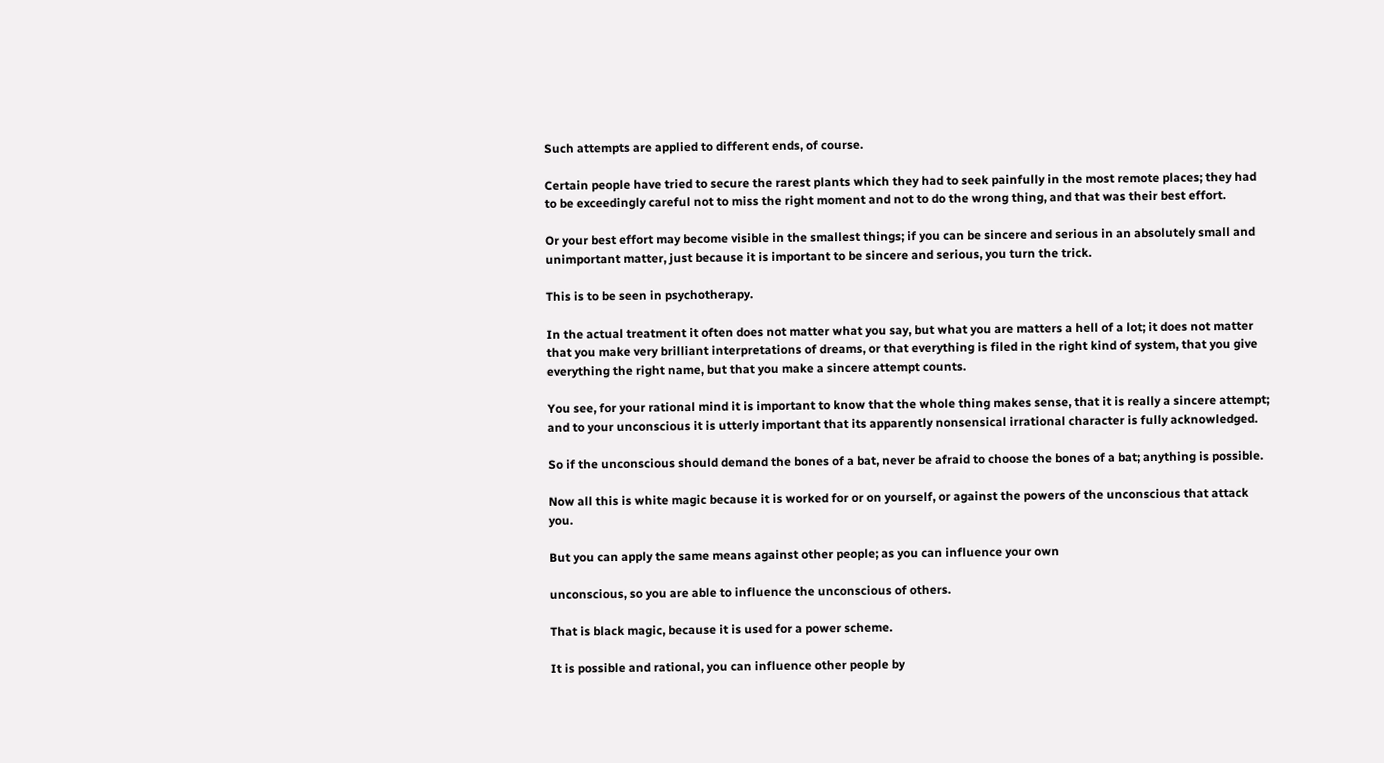Such attempts are applied to different ends, of course.

Certain people have tried to secure the rarest plants which they had to seek painfully in the most remote places; they had to be exceedingly careful not to miss the right moment and not to do the wrong thing, and that was their best effort.

Or your best effort may become visible in the smallest things; if you can be sincere and serious in an absolutely small and unimportant matter, just because it is important to be sincere and serious, you turn the trick.

This is to be seen in psychotherapy.

In the actual treatment it often does not matter what you say, but what you are matters a hell of a lot; it does not matter that you make very brilliant interpretations of dreams, or that everything is filed in the right kind of system, that you give everything the right name, but that you make a sincere attempt counts.

You see, for your rational mind it is important to know that the whole thing makes sense, that it is really a sincere attempt; and to your unconscious it is utterly important that its apparently nonsensical irrational character is fully acknowledged.

So if the unconscious should demand the bones of a bat, never be afraid to choose the bones of a bat; anything is possible.

Now all this is white magic because it is worked for or on yourself, or against the powers of the unconscious that attack you.

But you can apply the same means against other people; as you can influence your own

unconscious, so you are able to influence the unconscious of others.

That is black magic, because it is used for a power scheme.

It is possible and rational, you can influence other people by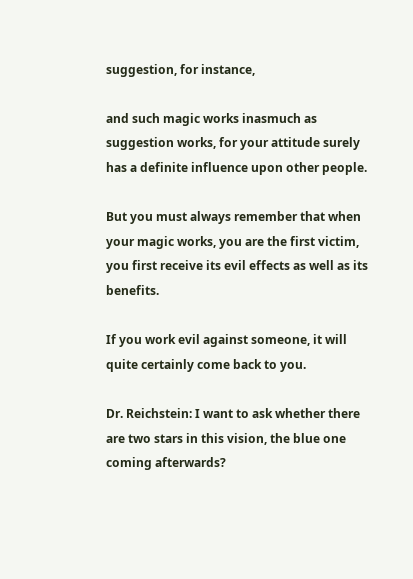suggestion, for instance,

and such magic works inasmuch as suggestion works, for your attitude surely has a definite influence upon other people.

But you must always remember that when your magic works, you are the first victim, you first receive its evil effects as well as its benefits.

If you work evil against someone, it will quite certainly come back to you.

Dr. Reichstein: I want to ask whether there are two stars in this vision, the blue one coming afterwards?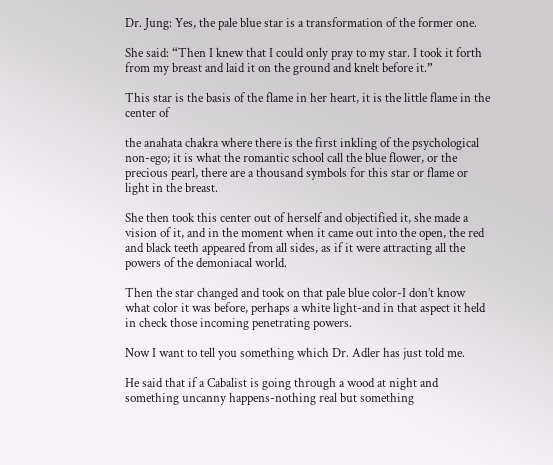Dr. Jung: Yes, the pale blue star is a transformation of the former one.

She said: “Then I knew that I could only pray to my star. I took it forth from my breast and laid it on the ground and knelt before it.”

This star is the basis of the flame in her heart, it is the little flame in the center of

the anahata chakra where there is the first inkling of the psychological non-ego; it is what the romantic school call the blue flower, or the precious pearl, there are a thousand symbols for this star or flame or light in the breast.

She then took this center out of herself and objectified it, she made a vision of it, and in the moment when it came out into the open, the red and black teeth appeared from all sides, as if it were attracting all the powers of the demoniacal world.

Then the star changed and took on that pale blue color-I don’t know what color it was before, perhaps a white light-and in that aspect it held in check those incoming penetrating powers.

Now I want to tell you something which Dr. Adler has just told me.

He said that if a Cabalist is going through a wood at night and something uncanny happens-nothing real but something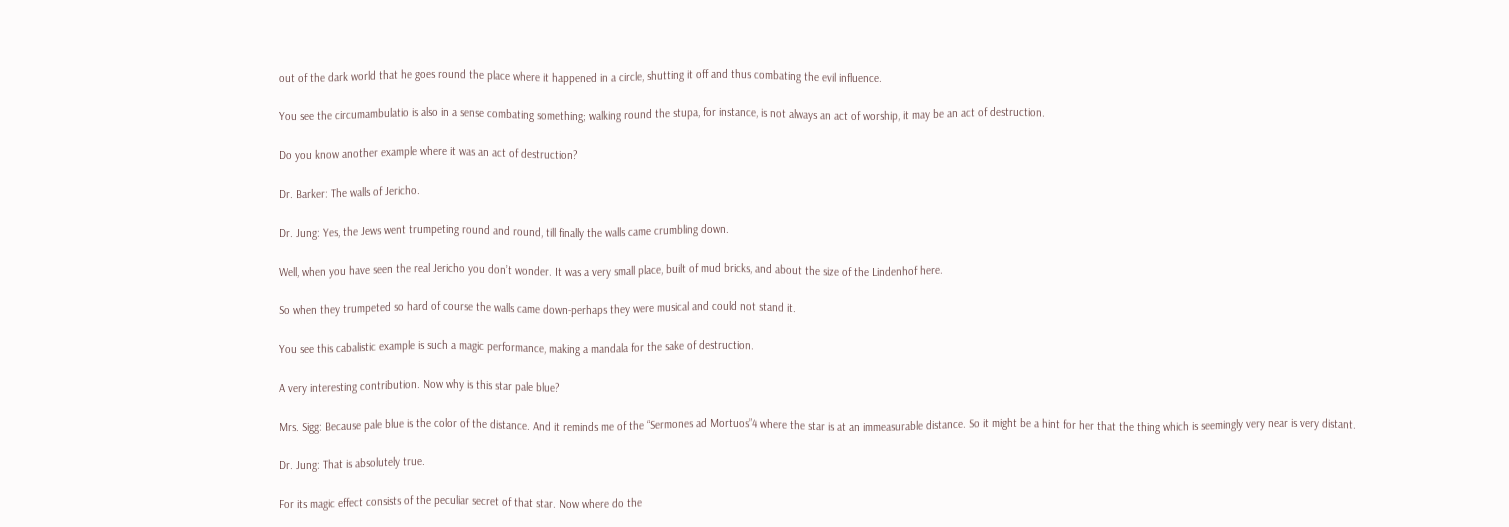out of the dark world that he goes round the place where it happened in a circle, shutting it off and thus combating the evil influence.

You see the circumambulatio is also in a sense combating something; walking round the stupa, for instance, is not always an act of worship, it may be an act of destruction.

Do you know another example where it was an act of destruction?

Dr. Barker: The walls of Jericho.

Dr. Jung: Yes, the Jews went trumpeting round and round, till finally the walls came crumbling down.

Well, when you have seen the real Jericho you don’t wonder. It was a very small place, built of mud bricks, and about the size of the Lindenhof here.

So when they trumpeted so hard of course the walls came down-perhaps they were musical and could not stand it.

You see this cabalistic example is such a magic performance, making a mandala for the sake of destruction.

A very interesting contribution. Now why is this star pale blue?

Mrs. Sigg: Because pale blue is the color of the distance. And it reminds me of the “Sermones ad Mortuos”4 where the star is at an immeasurable distance. So it might be a hint for her that the thing which is seemingly very near is very distant.

Dr. Jung: That is absolutely true.

For its magic effect consists of the peculiar secret of that star. Now where do the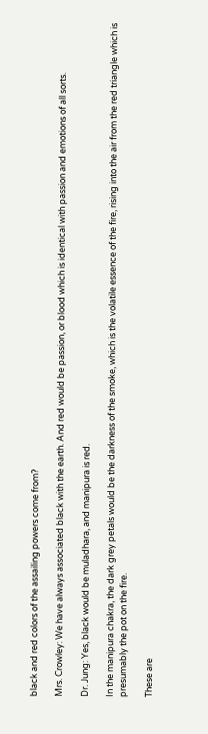black and red colors of the assailing powers come from?

Mrs. Crowley: We have always associated black with the earth. And red would be passion, or blood which is identical with passion and emotions of all sorts.

Dr. Jung: Yes, black would be muladhara, and manipura is red.

In the manipura chakra, the dark grey petals would be the darkness of the smoke, which is the volatile essence of the fire, rising into the air from the red triangle which is presumably the pot on the fire.

These are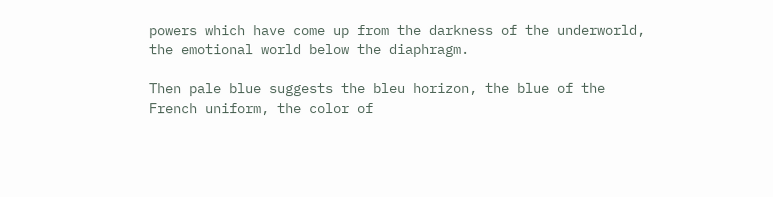powers which have come up from the darkness of the underworld, the emotional world below the diaphragm.

Then pale blue suggests the bleu horizon, the blue of the French uniform, the color of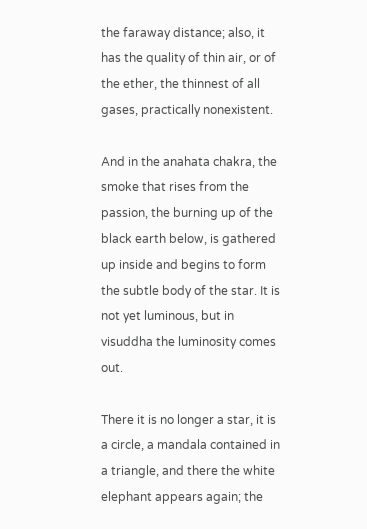the faraway distance; also, it has the quality of thin air, or of the ether, the thinnest of all gases, practically nonexistent.

And in the anahata chakra, the smoke that rises from the passion, the burning up of the black earth below, is gathered up inside and begins to form the subtle body of the star. It is not yet luminous, but in visuddha the luminosity comes out.

There it is no longer a star, it is a circle, a mandala contained in a triangle, and there the white elephant appears again; the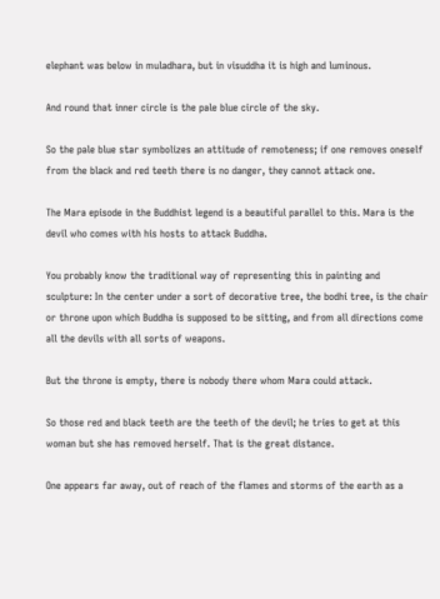elephant was below in muladhara, but in visuddha it is high and luminous.

And round that inner circle is the pale blue circle of the sky.

So the pale blue star symbolizes an attitude of remoteness; if one removes oneself from the black and red teeth there is no danger, they cannot attack one.

The Mara episode in the Buddhist legend is a beautiful parallel to this. Mara is the devil who comes with his hosts to attack Buddha.

You probably know the traditional way of representing this in painting and sculpture: In the center under a sort of decorative tree, the bodhi tree, is the chair or throne upon which Buddha is supposed to be sitting, and from all directions come all the devils with all sorts of weapons.

But the throne is empty, there is nobody there whom Mara could attack.

So those red and black teeth are the teeth of the devil; he tries to get at this woman but she has removed herself. That is the great distance.

One appears far away, out of reach of the flames and storms of the earth as a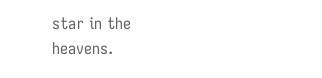star in the heavens.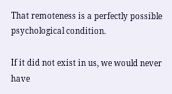That remoteness is a perfectly possible psychological condition.

If it did not exist in us, we would never have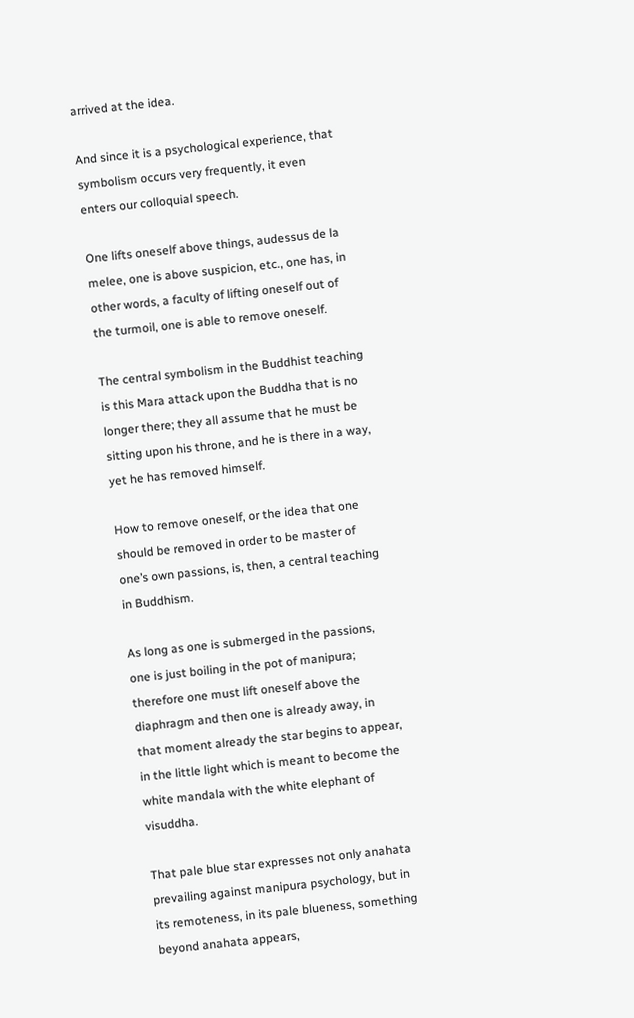arrived at the idea.

And since it is a psychological experience, that symbolism occurs very frequently, it even enters our colloquial speech.

One lifts oneself above things, audessus de la melee, one is above suspicion, etc., one has, in other words, a faculty of lifting oneself out of the turmoil, one is able to remove oneself.

The central symbolism in the Buddhist teaching is this Mara attack upon the Buddha that is no longer there; they all assume that he must be sitting upon his throne, and he is there in a way, yet he has removed himself.

How to remove oneself, or the idea that one should be removed in order to be master of one’s own passions, is, then, a central teaching in Buddhism.

As long as one is submerged in the passions, one is just boiling in the pot of manipura; therefore one must lift oneself above the diaphragm and then one is already away, in that moment already the star begins to appear, in the little light which is meant to become the white mandala with the white elephant of visuddha.

That pale blue star expresses not only anahata prevailing against manipura psychology, but in its remoteness, in its pale blueness, something beyond anahata appears,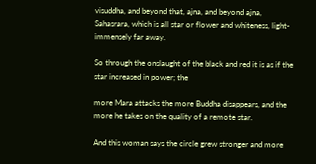visuddha, and beyond that, ajna, and beyond ajna, Sahasrara, which is all star or flower and whiteness, light-immensely far away.

So through the onslaught of the black and red it is as if the star increased in power; the

more Mara attacks the more Buddha disappears, and the more he takes on the quality of a remote star.

And this woman says the circle grew stronger and more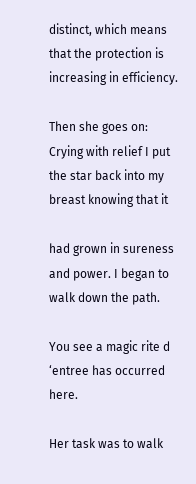distinct, which means that the protection is increasing in efficiency.

Then she goes on: Crying with relief I put the star back into my breast knowing that it

had grown in sureness and power. I began to walk down the path.

You see a magic rite d ‘entree has occurred here.

Her task was to walk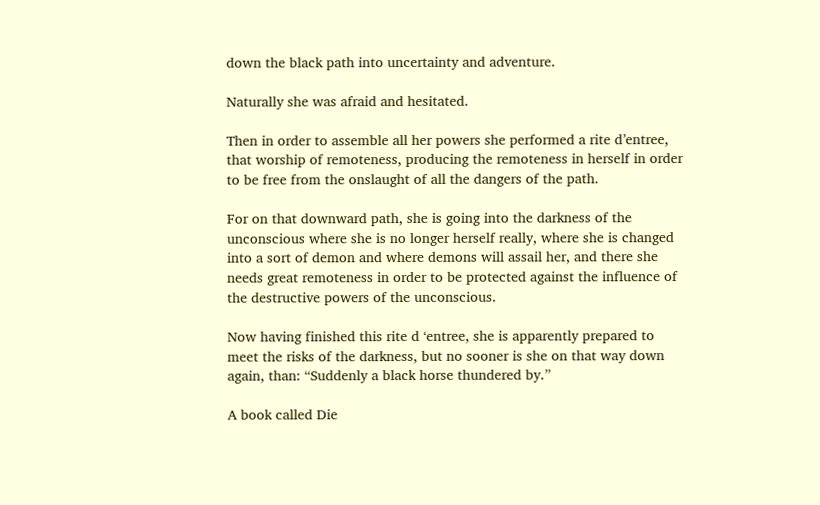down the black path into uncertainty and adventure.

Naturally she was afraid and hesitated.

Then in order to assemble all her powers she performed a rite d’entree, that worship of remoteness, producing the remoteness in herself in order to be free from the onslaught of all the dangers of the path.

For on that downward path, she is going into the darkness of the unconscious where she is no longer herself really, where she is changed into a sort of demon and where demons will assail her, and there she needs great remoteness in order to be protected against the influence of the destructive powers of the unconscious.

Now having finished this rite d ‘entree, she is apparently prepared to meet the risks of the darkness, but no sooner is she on that way down again, than: “Suddenly a black horse thundered by.”

A book called Die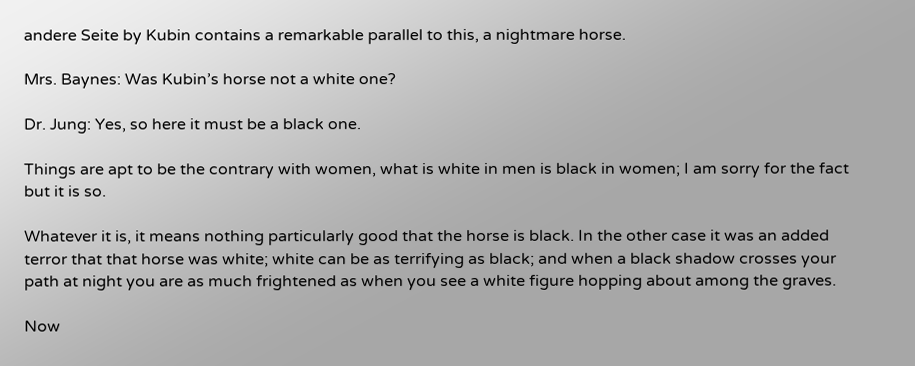andere Seite by Kubin contains a remarkable parallel to this, a nightmare horse.

Mrs. Baynes: Was Kubin’s horse not a white one?

Dr. Jung: Yes, so here it must be a black one.

Things are apt to be the contrary with women, what is white in men is black in women; I am sorry for the fact but it is so.

Whatever it is, it means nothing particularly good that the horse is black. In the other case it was an added terror that that horse was white; white can be as terrifying as black; and when a black shadow crosses your path at night you are as much frightened as when you see a white figure hopping about among the graves.

Now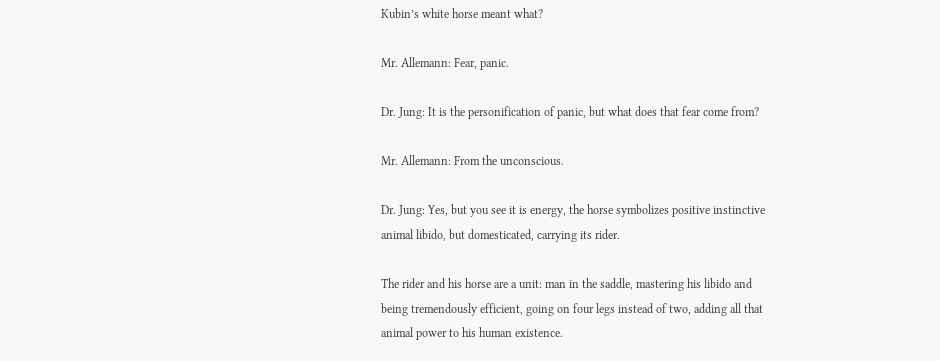Kubin’s white horse meant what?

Mr. Allemann: Fear, panic.

Dr. Jung: It is the personification of panic, but what does that fear come from?

Mr. Allemann: From the unconscious.

Dr. Jung: Yes, but you see it is energy, the horse symbolizes positive instinctive animal libido, but domesticated, carrying its rider.

The rider and his horse are a unit: man in the saddle, mastering his libido and being tremendously efficient, going on four legs instead of two, adding all that animal power to his human existence.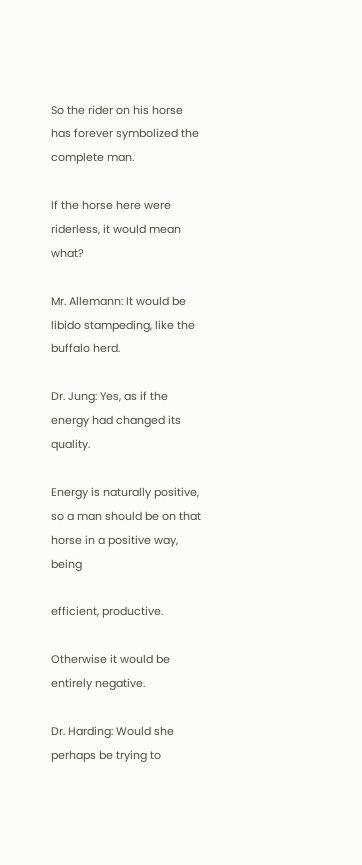So the rider on his horse has forever symbolized the complete man.

If the horse here were riderless, it would mean what?

Mr. Allemann: It would be libido stampeding, like the buffalo herd.

Dr. Jung: Yes, as if the energy had changed its quality.

Energy is naturally positive, so a man should be on that horse in a positive way, being

efficient, productive.

Otherwise it would be entirely negative.

Dr. Harding: Would she perhaps be trying to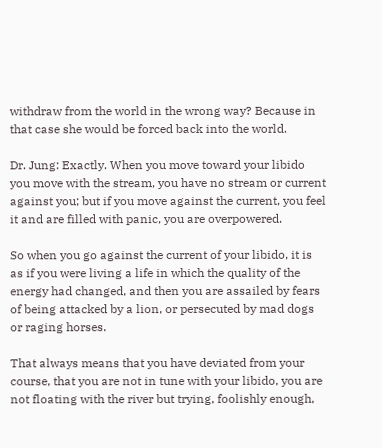withdraw from the world in the wrong way? Because in that case she would be forced back into the world.

Dr. Jung: Exactly. When you move toward your libido you move with the stream, you have no stream or current against you; but if you move against the current, you feel it and are filled with panic, you are overpowered.

So when you go against the current of your libido, it is as if you were living a life in which the quality of the energy had changed, and then you are assailed by fears of being attacked by a lion, or persecuted by mad dogs or raging horses.

That always means that you have deviated from your course, that you are not in tune with your libido, you are not floating with the river but trying, foolishly enough,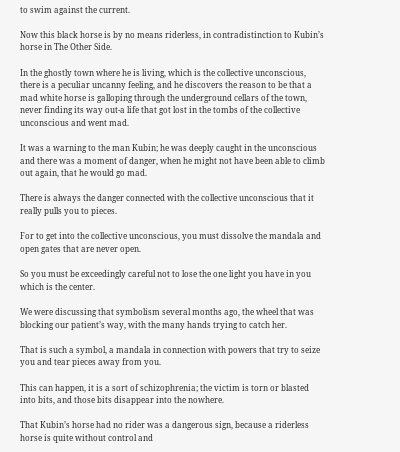to swim against the current.

Now this black horse is by no means riderless, in contradistinction to Kubin’s horse in The Other Side.

In the ghostly town where he is living, which is the collective unconscious, there is a peculiar uncanny feeling, and he discovers the reason to be that a mad white horse is galloping through the underground cellars of the town, never finding its way out-a life that got lost in the tombs of the collective unconscious and went mad.

It was a warning to the man Kubin; he was deeply caught in the unconscious and there was a moment of danger, when he might not have been able to climb out again, that he would go mad.

There is always the danger connected with the collective unconscious that it really pulls you to pieces.

For to get into the collective unconscious, you must dissolve the mandala and open gates that are never open.

So you must be exceedingly careful not to lose the one light you have in you which is the center.

We were discussing that symbolism several months ago, the wheel that was blocking our patient’s way, with the many hands trying to catch her.

That is such a symbol, a mandala in connection with powers that try to seize you and tear pieces away from you.

This can happen, it is a sort of schizophrenia; the victim is torn or blasted into bits, and those bits disappear into the nowhere.

That Kubin’s horse had no rider was a dangerous sign, because a riderless horse is quite without control and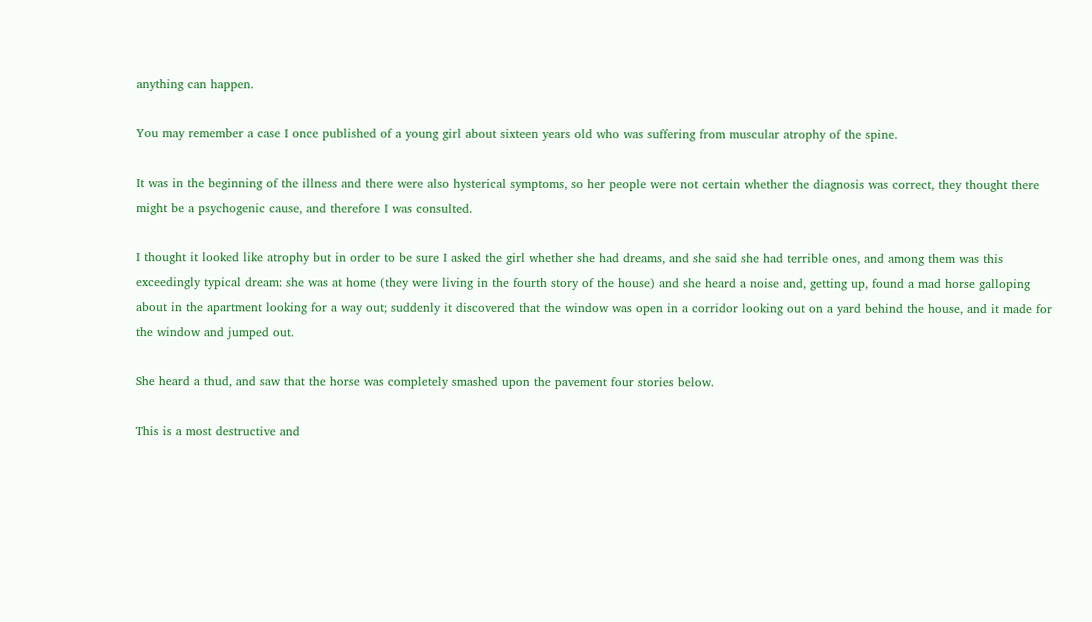anything can happen.

You may remember a case I once published of a young girl about sixteen years old who was suffering from muscular atrophy of the spine.

It was in the beginning of the illness and there were also hysterical symptoms, so her people were not certain whether the diagnosis was correct, they thought there might be a psychogenic cause, and therefore I was consulted.

I thought it looked like atrophy but in order to be sure I asked the girl whether she had dreams, and she said she had terrible ones, and among them was this exceedingly typical dream: she was at home (they were living in the fourth story of the house) and she heard a noise and, getting up, found a mad horse galloping about in the apartment looking for a way out; suddenly it discovered that the window was open in a corridor looking out on a yard behind the house, and it made for the window and jumped out.

She heard a thud, and saw that the horse was completely smashed upon the pavement four stories below.

This is a most destructive and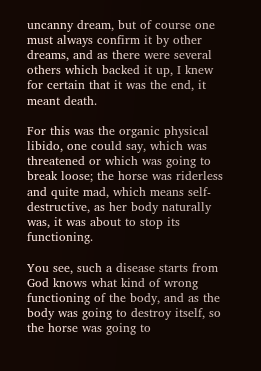uncanny dream, but of course one must always confirm it by other dreams, and as there were several others which backed it up, I knew for certain that it was the end, it meant death.

For this was the organic physical libido, one could say, which was threatened or which was going to break loose; the horse was riderless and quite mad, which means self-destructive, as her body naturally was, it was about to stop its functioning.

You see, such a disease starts from God knows what kind of wrong functioning of the body, and as the body was going to destroy itself, so the horse was going to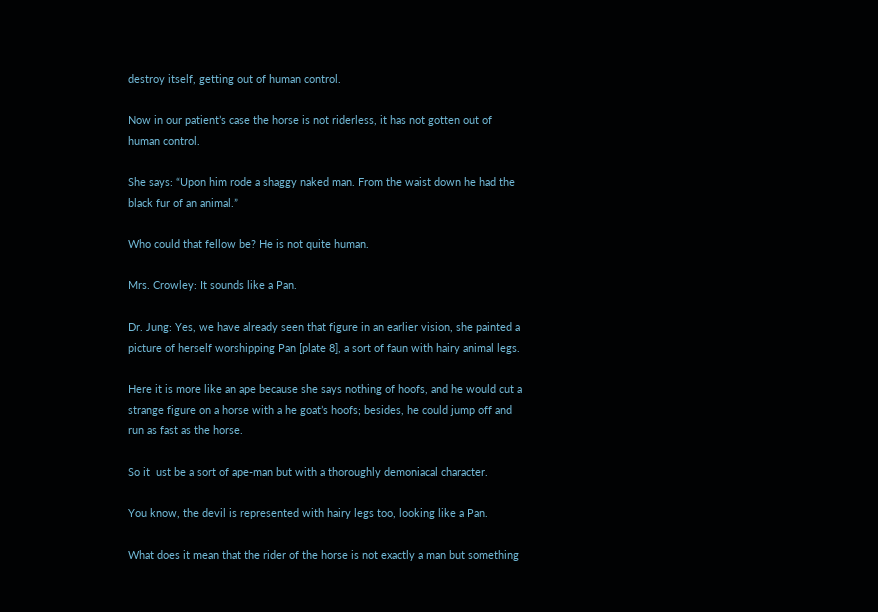destroy itself, getting out of human control.

Now in our patient’s case the horse is not riderless, it has not gotten out of human control.

She says: “Upon him rode a shaggy naked man. From the waist down he had the black fur of an animal.”

Who could that fellow be? He is not quite human.

Mrs. Crowley: It sounds like a Pan.

Dr. Jung: Yes, we have already seen that figure in an earlier vision, she painted a picture of herself worshipping Pan [plate 8], a sort of faun with hairy animal legs.

Here it is more like an ape because she says nothing of hoofs, and he would cut a strange figure on a horse with a he goat’s hoofs; besides, he could jump off and run as fast as the horse.

So it  ust be a sort of ape-man but with a thoroughly demoniacal character.

You know, the devil is represented with hairy legs too, looking like a Pan.

What does it mean that the rider of the horse is not exactly a man but something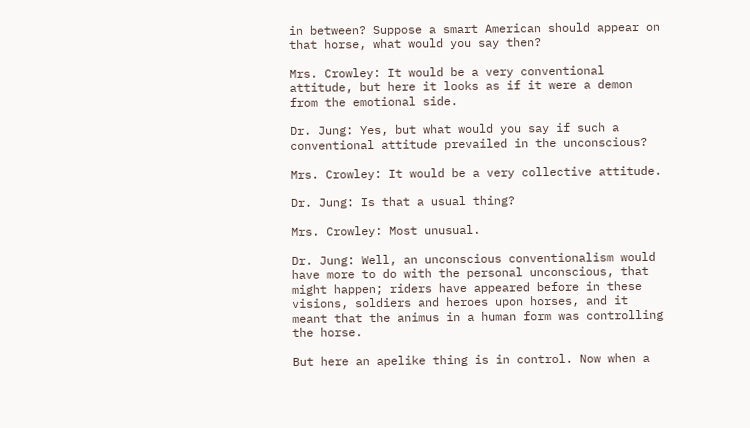in between? Suppose a smart American should appear on that horse, what would you say then?

Mrs. Crowley: It would be a very conventional attitude, but here it looks as if it were a demon from the emotional side.

Dr. Jung: Yes, but what would you say if such a conventional attitude prevailed in the unconscious?

Mrs. Crowley: It would be a very collective attitude.

Dr. Jung: Is that a usual thing?

Mrs. Crowley: Most unusual.

Dr. Jung: Well, an unconscious conventionalism would have more to do with the personal unconscious, that might happen; riders have appeared before in these visions, soldiers and heroes upon horses, and it meant that the animus in a human form was controlling the horse.

But here an apelike thing is in control. Now when a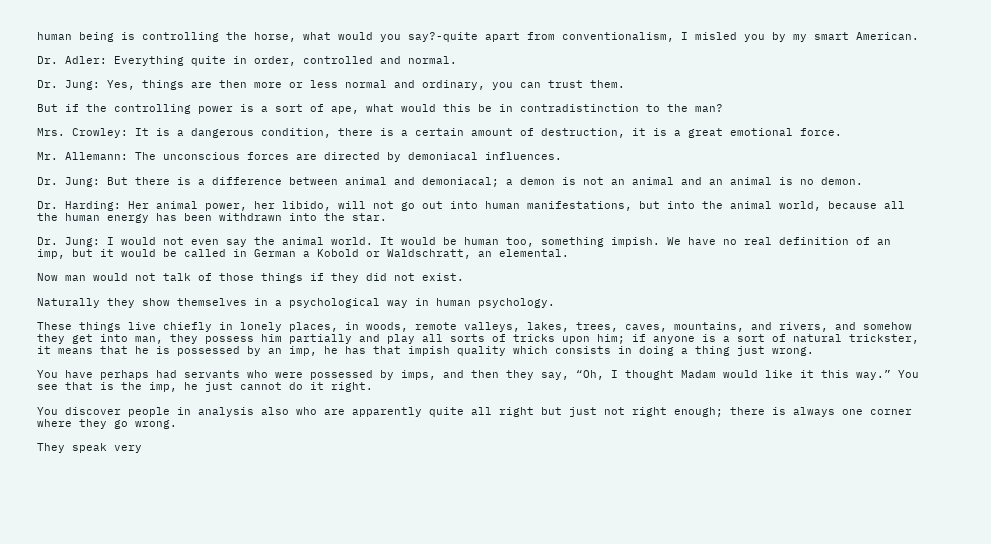human being is controlling the horse, what would you say?-quite apart from conventionalism, I misled you by my smart American.

Dr. Adler: Everything quite in order, controlled and normal.

Dr. Jung: Yes, things are then more or less normal and ordinary, you can trust them.

But if the controlling power is a sort of ape, what would this be in contradistinction to the man?

Mrs. Crowley: It is a dangerous condition, there is a certain amount of destruction, it is a great emotional force.

Mr. Allemann: The unconscious forces are directed by demoniacal influences.

Dr. Jung: But there is a difference between animal and demoniacal; a demon is not an animal and an animal is no demon.

Dr. Harding: Her animal power, her libido, will not go out into human manifestations, but into the animal world, because all the human energy has been withdrawn into the star.

Dr. Jung: I would not even say the animal world. It would be human too, something impish. We have no real definition of an imp, but it would be called in German a Kobold or Waldschratt, an elemental.

Now man would not talk of those things if they did not exist.

Naturally they show themselves in a psychological way in human psychology.

These things live chiefly in lonely places, in woods, remote valleys, lakes, trees, caves, mountains, and rivers, and somehow they get into man, they possess him partially and play all sorts of tricks upon him; if anyone is a sort of natural trickster, it means that he is possessed by an imp, he has that impish quality which consists in doing a thing just wrong.

You have perhaps had servants who were possessed by imps, and then they say, “Oh, I thought Madam would like it this way.” You see that is the imp, he just cannot do it right.

You discover people in analysis also who are apparently quite all right but just not right enough; there is always one corner where they go wrong.

They speak very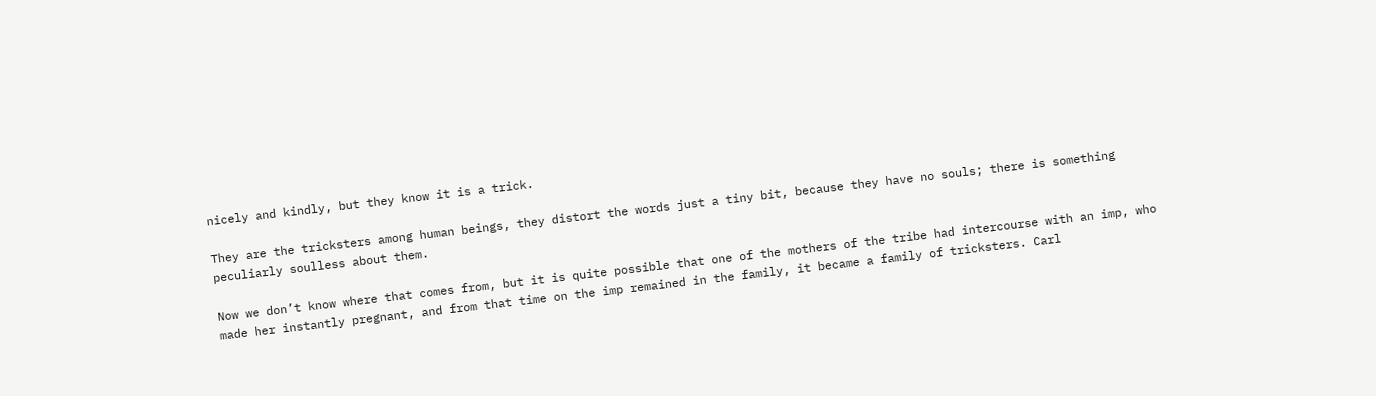nicely and kindly, but they know it is a trick.

They are the tricksters among human beings, they distort the words just a tiny bit, because they have no souls; there is something peculiarly soulless about them.

Now we don’t know where that comes from, but it is quite possible that one of the mothers of the tribe had intercourse with an imp, who made her instantly pregnant, and from that time on the imp remained in the family, it became a family of tricksters. Carl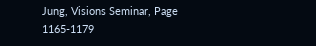Jung, Visions Seminar, Page 1165-1179